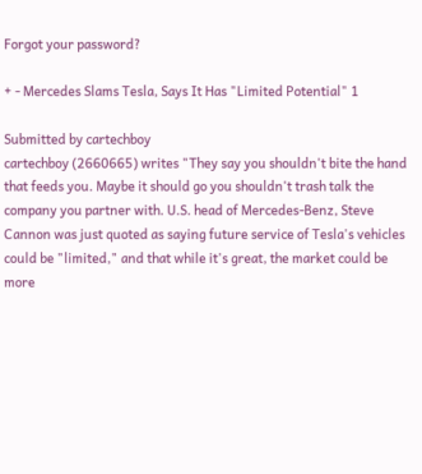Forgot your password?

+ - Mercedes Slams Tesla, Says It Has "Limited Potential" 1

Submitted by cartechboy
cartechboy (2660665) writes "They say you shouldn't bite the hand that feeds you. Maybe it should go you shouldn't trash talk the company you partner with. U.S. head of Mercedes-Benz, Steve Cannon was just quoted as saying future service of Tesla's vehicles could be "limited," and that while it's great, the market could be more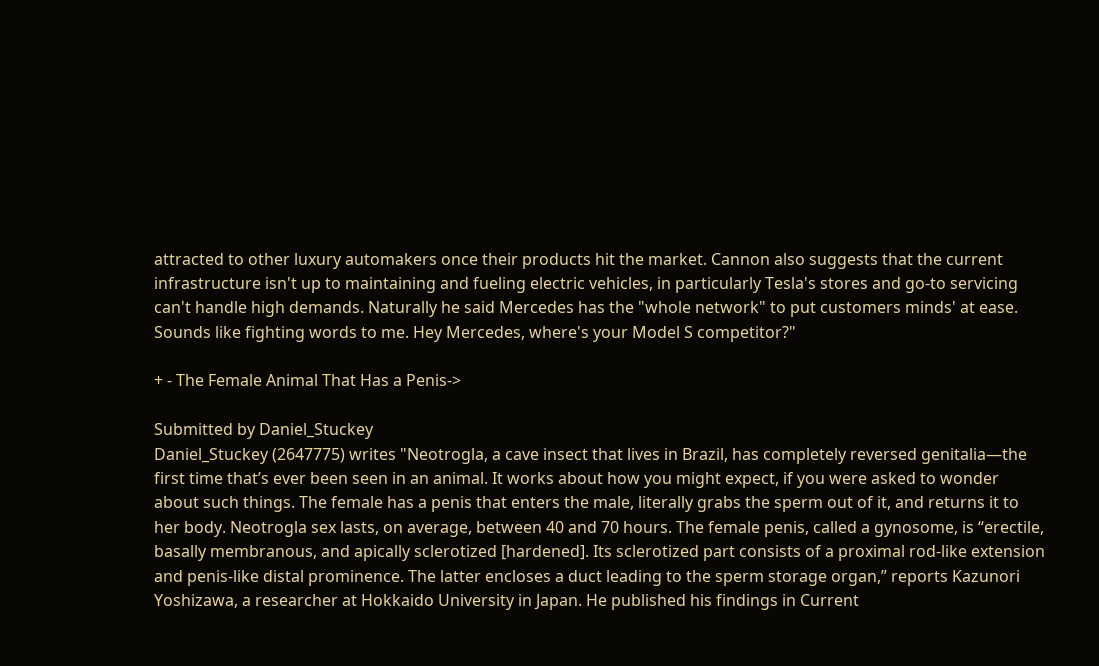attracted to other luxury automakers once their products hit the market. Cannon also suggests that the current infrastructure isn't up to maintaining and fueling electric vehicles, in particularly Tesla's stores and go-to servicing can't handle high demands. Naturally he said Mercedes has the "whole network" to put customers minds' at ease. Sounds like fighting words to me. Hey Mercedes, where's your Model S competitor?"

+ - The Female Animal That Has a Penis->

Submitted by Daniel_Stuckey
Daniel_Stuckey (2647775) writes "Neotrogla, a cave insect that lives in Brazil, has completely reversed genitalia—the first time that’s ever been seen in an animal. It works about how you might expect, if you were asked to wonder about such things. The female has a penis that enters the male, literally grabs the sperm out of it, and returns it to her body. Neotrogla sex lasts, on average, between 40 and 70 hours. The female penis, called a gynosome, is “erectile, basally membranous, and apically sclerotized [hardened]. Its sclerotized part consists of a proximal rod-like extension and penis-like distal prominence. The latter encloses a duct leading to the sperm storage organ,” reports Kazunori Yoshizawa, a researcher at Hokkaido University in Japan. He published his findings in Current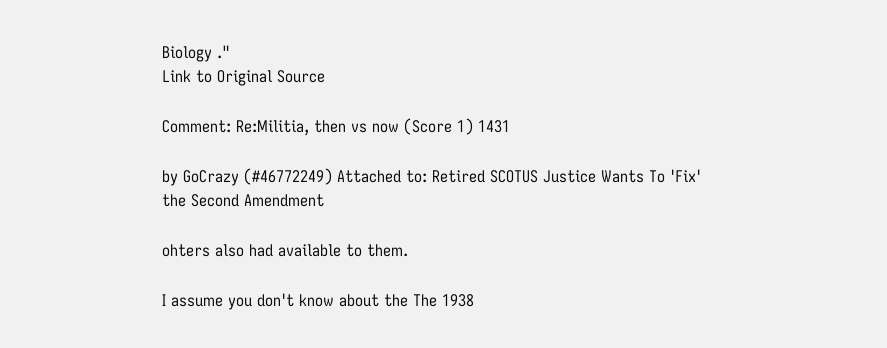Biology ."
Link to Original Source

Comment: Re:Militia, then vs now (Score 1) 1431

by GoCrazy (#46772249) Attached to: Retired SCOTUS Justice Wants To 'Fix' the Second Amendment

ohters also had available to them.

I assume you don't know about the The 1938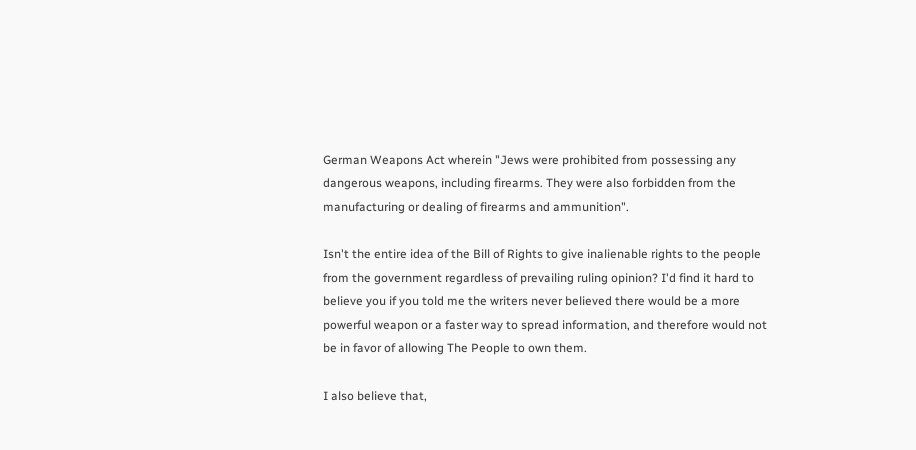German Weapons Act wherein "Jews were prohibited from possessing any dangerous weapons, including firearms. They were also forbidden from the manufacturing or dealing of firearms and ammunition".

Isn't the entire idea of the Bill of Rights to give inalienable rights to the people from the government regardless of prevailing ruling opinion? I'd find it hard to believe you if you told me the writers never believed there would be a more powerful weapon or a faster way to spread information, and therefore would not be in favor of allowing The People to own them.

I also believe that,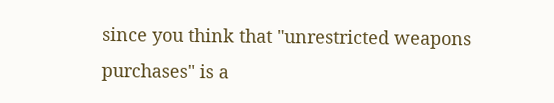since you think that "unrestricted weapons purchases" is a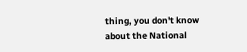thing, you don't know about the National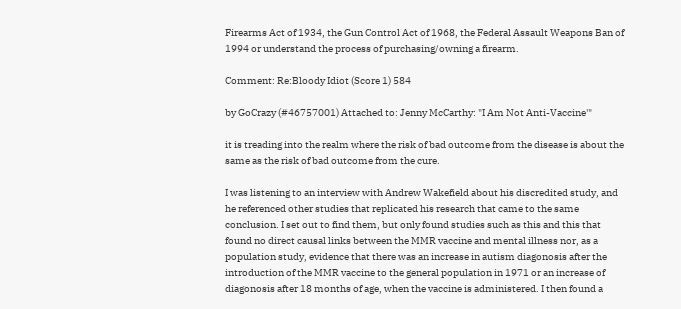Firearms Act of 1934, the Gun Control Act of 1968, the Federal Assault Weapons Ban of 1994 or understand the process of purchasing/owning a firearm.

Comment: Re:Bloody Idiot (Score 1) 584

by GoCrazy (#46757001) Attached to: Jenny McCarthy: "I Am Not Anti-Vaccine'"

it is treading into the realm where the risk of bad outcome from the disease is about the same as the risk of bad outcome from the cure.

I was listening to an interview with Andrew Wakefield about his discredited study, and he referenced other studies that replicated his research that came to the same conclusion. I set out to find them, but only found studies such as this and this that found no direct causal links between the MMR vaccine and mental illness nor, as a population study, evidence that there was an increase in autism diagonosis after the introduction of the MMR vaccine to the general population in 1971 or an increase of diagonosis after 18 months of age, when the vaccine is administered. I then found a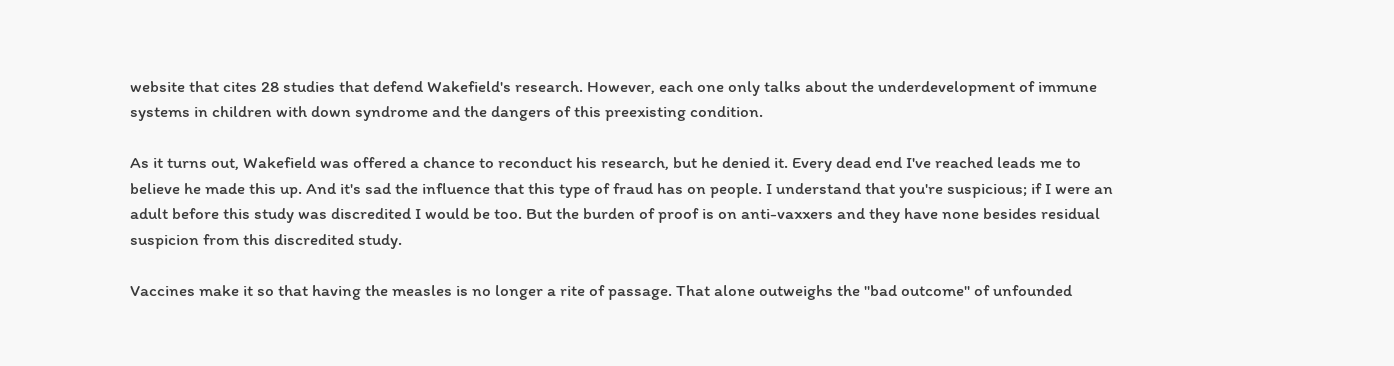website that cites 28 studies that defend Wakefield's research. However, each one only talks about the underdevelopment of immune systems in children with down syndrome and the dangers of this preexisting condition.

As it turns out, Wakefield was offered a chance to reconduct his research, but he denied it. Every dead end I've reached leads me to believe he made this up. And it's sad the influence that this type of fraud has on people. I understand that you're suspicious; if I were an adult before this study was discredited I would be too. But the burden of proof is on anti-vaxxers and they have none besides residual suspicion from this discredited study.

Vaccines make it so that having the measles is no longer a rite of passage. That alone outweighs the "bad outcome" of unfounded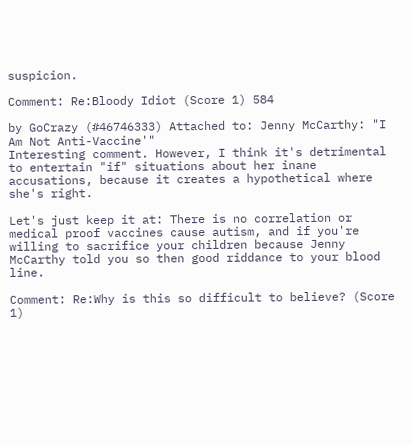suspicion.

Comment: Re:Bloody Idiot (Score 1) 584

by GoCrazy (#46746333) Attached to: Jenny McCarthy: "I Am Not Anti-Vaccine'"
Interesting comment. However, I think it's detrimental to entertain "if" situations about her inane accusations, because it creates a hypothetical where she's right.

Let's just keep it at: There is no correlation or medical proof vaccines cause autism, and if you're willing to sacrifice your children because Jenny McCarthy told you so then good riddance to your blood line.

Comment: Re:Why is this so difficult to believe? (Score 1)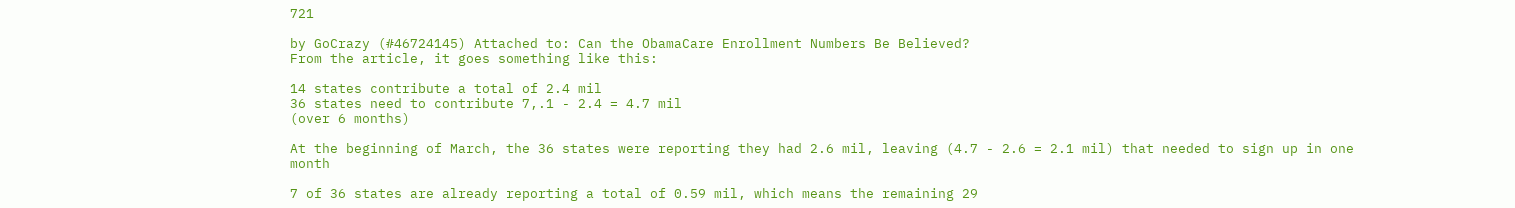721

by GoCrazy (#46724145) Attached to: Can the ObamaCare Enrollment Numbers Be Believed?
From the article, it goes something like this:

14 states contribute a total of 2.4 mil
36 states need to contribute 7,.1 - 2.4 = 4.7 mil
(over 6 months)

At the beginning of March, the 36 states were reporting they had 2.6 mil, leaving (4.7 - 2.6 = 2.1 mil) that needed to sign up in one month

7 of 36 states are already reporting a total of 0.59 mil, which means the remaining 29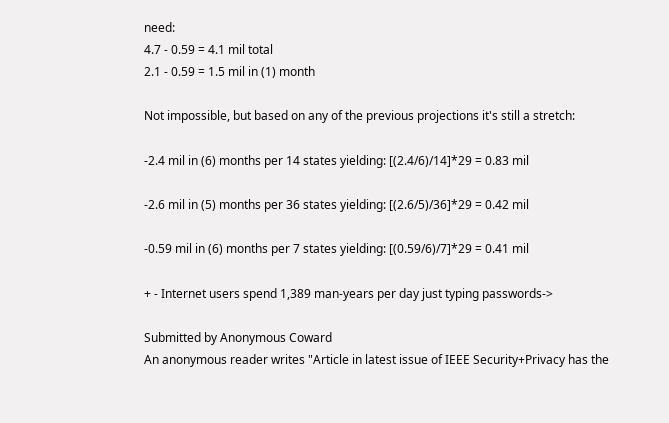need:
4.7 - 0.59 = 4.1 mil total
2.1 - 0.59 = 1.5 mil in (1) month

Not impossible, but based on any of the previous projections it's still a stretch:

-2.4 mil in (6) months per 14 states yielding: [(2.4/6)/14]*29 = 0.83 mil

-2.6 mil in (5) months per 36 states yielding: [(2.6/5)/36]*29 = 0.42 mil

-0.59 mil in (6) months per 7 states yielding: [(0.59/6)/7]*29 = 0.41 mil

+ - Internet users spend 1,389 man-years per day just typing passwords->

Submitted by Anonymous Coward
An anonymous reader writes "Article in latest issue of IEEE Security+Privacy has the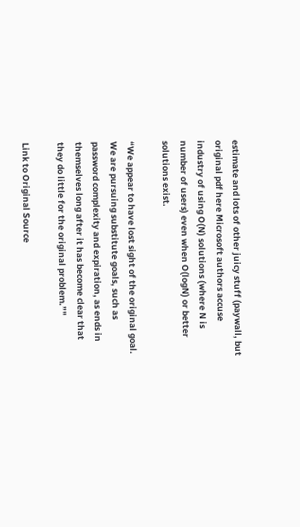estimate and lots of other juicy stuff (paywall, but original pdf here Microsoft authors accuse industry of using O(N) solutions (where N is number of users) even when O(logN) or better solutions exist.

“We appear to have lost sight of the original goal. We are pursuing substitute goals, such as password complexity and expiration, as ends in themselves long after it has become clear that they do little for the original problem.”"

Link to Original Source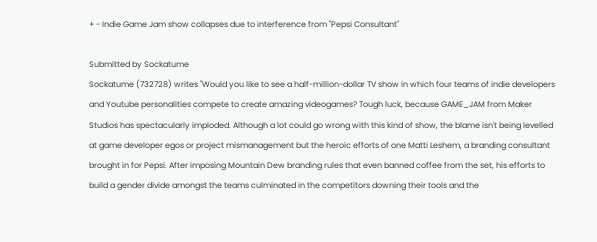+ - Indie Game Jam show collapses due to interference from "Pepsi Consultant"

Submitted by Sockatume
Sockatume (732728) writes "Would you like to see a half-million-dollar TV show in which four teams of indie developers and Youtube personalities compete to create amazing videogames? Tough luck, because GAME_JAM from Maker Studios has spectacularly imploded. Although a lot could go wrong with this kind of show, the blame isn't being levelled at game developer egos or project mismanagement but the heroic efforts of one Matti Leshem, a branding consultant brought in for Pepsi. After imposing Mountain Dew branding rules that even banned coffee from the set, his efforts to build a gender divide amongst the teams culminated in the competitors downing their tools and the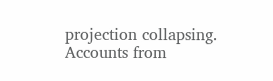projection collapsing. Accounts from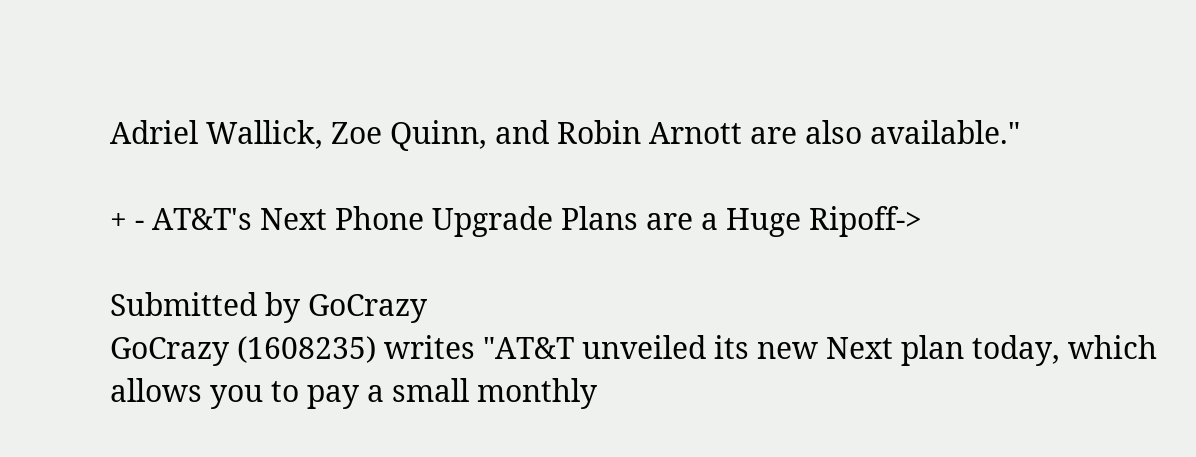Adriel Wallick, Zoe Quinn, and Robin Arnott are also available."

+ - AT&T's Next Phone Upgrade Plans are a Huge Ripoff->

Submitted by GoCrazy
GoCrazy (1608235) writes "AT&T unveiled its new Next plan today, which allows you to pay a small monthly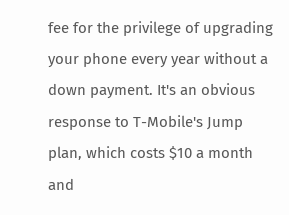fee for the privilege of upgrading your phone every year without a down payment. It's an obvious response to T-Mobile's Jump plan, which costs $10 a month and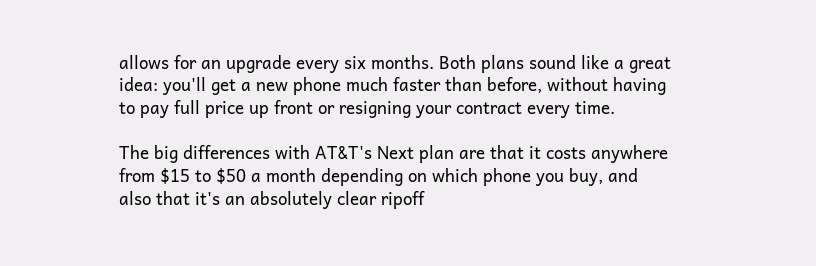allows for an upgrade every six months. Both plans sound like a great idea: you'll get a new phone much faster than before, without having to pay full price up front or resigning your contract every time.

The big differences with AT&T's Next plan are that it costs anywhere from $15 to $50 a month depending on which phone you buy, and also that it's an absolutely clear ripoff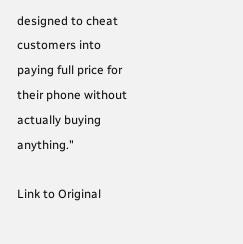designed to cheat customers into paying full price for their phone without actually buying anything."

Link to Original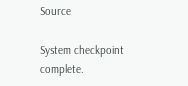Source

System checkpoint complete.